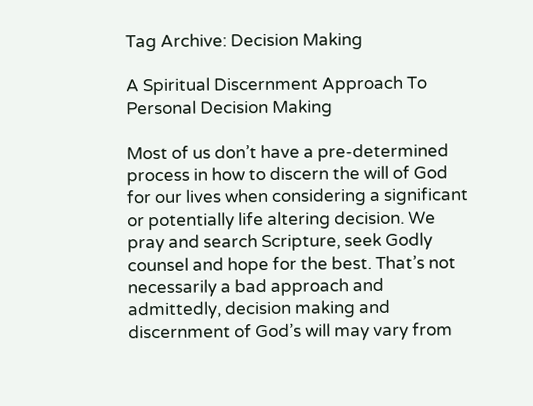Tag Archive: Decision Making

A Spiritual Discernment Approach To Personal Decision Making

Most of us don’t have a pre-determined process in how to discern the will of God for our lives when considering a significant or potentially life altering decision. We pray and search Scripture, seek Godly counsel and hope for the best. That’s not necessarily a bad approach and admittedly, decision making and discernment of God’s will may vary from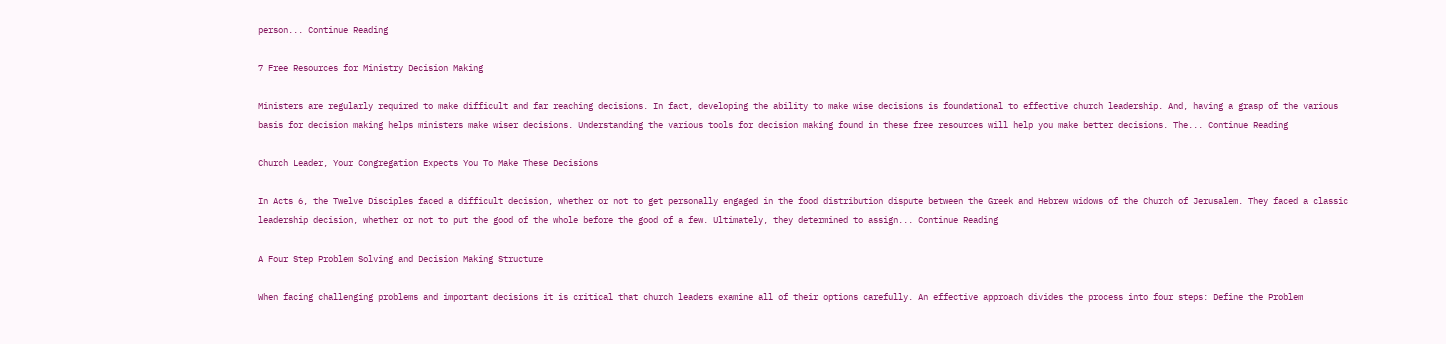person... Continue Reading

7 Free Resources for Ministry Decision Making

Ministers are regularly required to make difficult and far reaching decisions. In fact, developing the ability to make wise decisions is foundational to effective church leadership. And, having a grasp of the various basis for decision making helps ministers make wiser decisions. Understanding the various tools for decision making found in these free resources will help you make better decisions. The... Continue Reading

Church Leader, Your Congregation Expects You To Make These Decisions

In Acts 6, the Twelve Disciples faced a difficult decision, whether or not to get personally engaged in the food distribution dispute between the Greek and Hebrew widows of the Church of Jerusalem. They faced a classic leadership decision, whether or not to put the good of the whole before the good of a few. Ultimately, they determined to assign... Continue Reading

A Four Step Problem Solving and Decision Making Structure

When facing challenging problems and important decisions it is critical that church leaders examine all of their options carefully. An effective approach divides the process into four steps: Define the Problem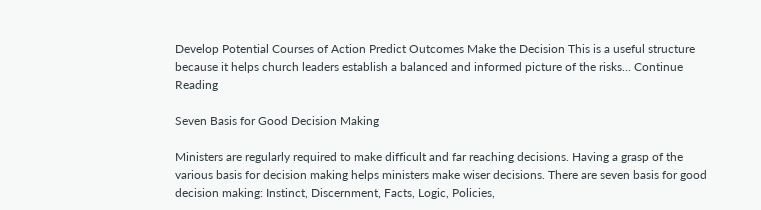Develop Potential Courses of Action Predict Outcomes Make the Decision This is a useful structure because it helps church leaders establish a balanced and informed picture of the risks... Continue Reading

Seven Basis for Good Decision Making

Ministers are regularly required to make difficult and far reaching decisions. Having a grasp of the various basis for decision making helps ministers make wiser decisions. There are seven basis for good decision making: Instinct, Discernment, Facts, Logic, Policies,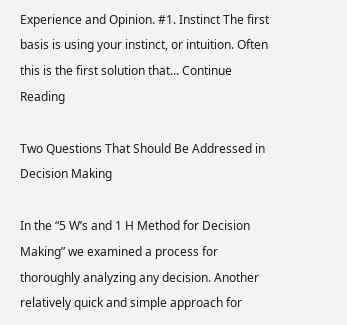Experience and Opinion. #1. Instinct The first basis is using your instinct, or intuition. Often this is the first solution that... Continue Reading

Two Questions That Should Be Addressed in Decision Making

In the “5 W’s and 1 H Method for Decision Making” we examined a process for thoroughly analyzing any decision. Another relatively quick and simple approach for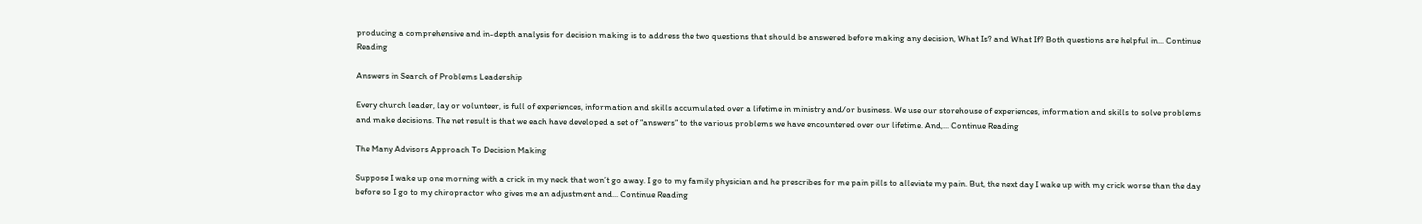producing a comprehensive and in-depth analysis for decision making is to address the two questions that should be answered before making any decision, What Is? and What If? Both questions are helpful in... Continue Reading

Answers in Search of Problems Leadership

Every church leader, lay or volunteer, is full of experiences, information and skills accumulated over a lifetime in ministry and/or business. We use our storehouse of experiences, information and skills to solve problems and make decisions. The net result is that we each have developed a set of “answers” to the various problems we have encountered over our lifetime. And,... Continue Reading

The Many Advisors Approach To Decision Making

Suppose I wake up one morning with a crick in my neck that won’t go away. I go to my family physician and he prescribes for me pain pills to alleviate my pain. But, the next day I wake up with my crick worse than the day before so I go to my chiropractor who gives me an adjustment and... Continue Reading